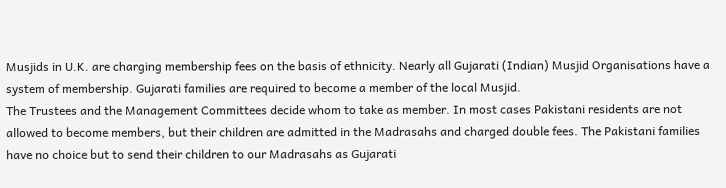Musjids in U.K. are charging membership fees on the basis of ethnicity. Nearly all Gujarati (Indian) Musjid Organisations have a system of membership. Gujarati families are required to become a member of the local Musjid.
The Trustees and the Management Committees decide whom to take as member. In most cases Pakistani residents are not allowed to become members, but their children are admitted in the Madrasahs and charged double fees. The Pakistani families have no choice but to send their children to our Madrasahs as Gujarati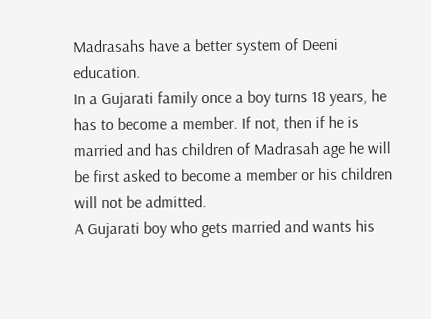Madrasahs have a better system of Deeni education.
In a Gujarati family once a boy turns 18 years, he has to become a member. If not, then if he is married and has children of Madrasah age he will be first asked to become a member or his children will not be admitted.
A Gujarati boy who gets married and wants his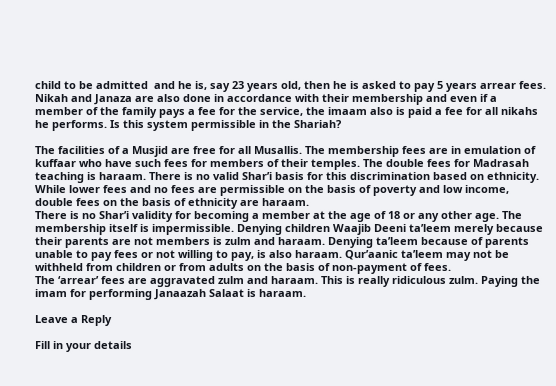child to be admitted  and he is, say 23 years old, then he is asked to pay 5 years arrear fees.
Nikah and Janaza are also done in accordance with their membership and even if a member of the family pays a fee for the service, the imaam also is paid a fee for all nikahs he performs. Is this system permissible in the Shariah?

The facilities of a Musjid are free for all Musallis. The membership fees are in emulation of kuffaar who have such fees for members of their temples. The double fees for Madrasah teaching is haraam. There is no valid Shar’i basis for this discrimination based on ethnicity. While lower fees and no fees are permissible on the basis of poverty and low income, double fees on the basis of ethnicity are haraam.
There is no Shar’i validity for becoming a member at the age of 18 or any other age. The membership itself is impermissible. Denying children Waajib Deeni ta’leem merely because their parents are not members is zulm and haraam. Denying ta’leem because of parents unable to pay fees or not willing to pay, is also haraam. Qur’aanic ta’leem may not be withheld from children or from adults on the basis of non-payment of fees.
The ‘arrear’ fees are aggravated zulm and haraam. This is really ridiculous zulm. Paying the imam for performing Janaazah Salaat is haraam.

Leave a Reply

Fill in your details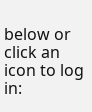below or click an icon to log in: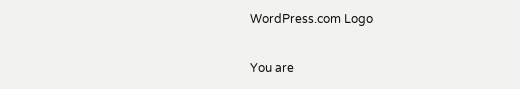WordPress.com Logo

You are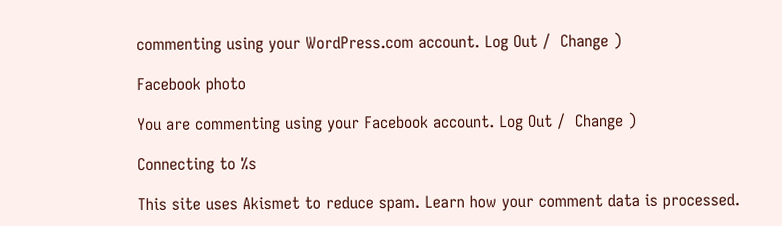commenting using your WordPress.com account. Log Out /  Change )

Facebook photo

You are commenting using your Facebook account. Log Out /  Change )

Connecting to %s

This site uses Akismet to reduce spam. Learn how your comment data is processed.